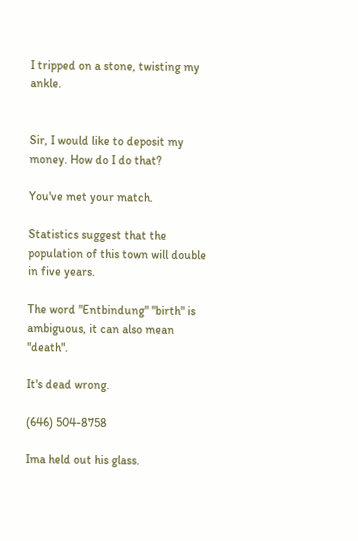I tripped on a stone, twisting my ankle.


Sir, I would like to deposit my money. How do I do that?

You've met your match.

Statistics suggest that the population of this town will double in five years.

The word "Entbindung" "birth" is ambiguous, it can also mean "death".

It's dead wrong.

(646) 504-8758

Ima held out his glass.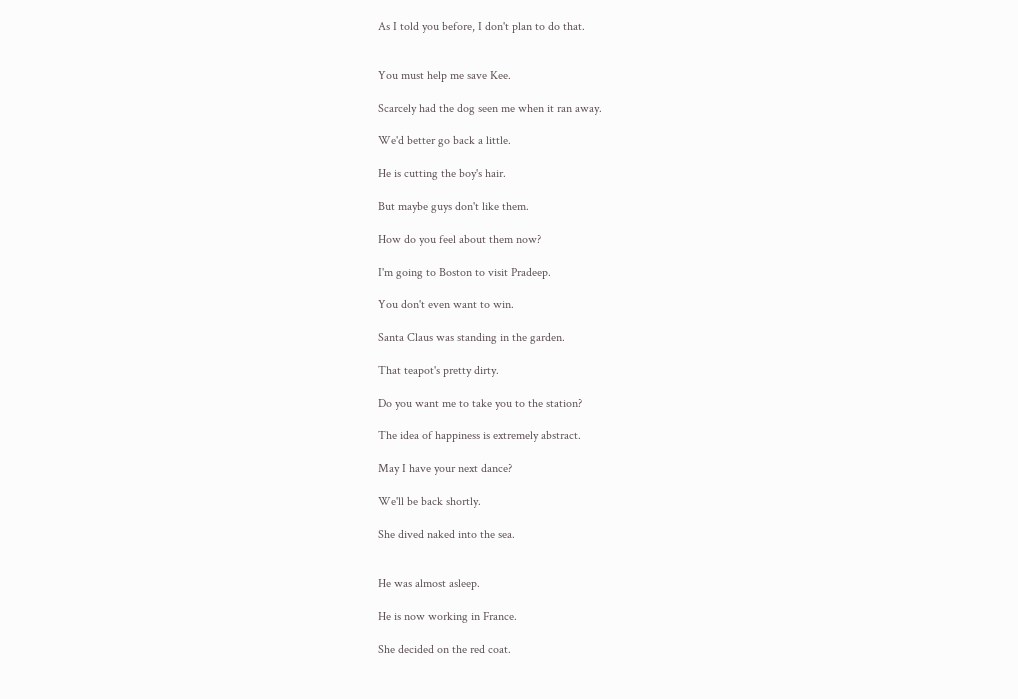As I told you before, I don't plan to do that.


You must help me save Kee.

Scarcely had the dog seen me when it ran away.

We'd better go back a little.

He is cutting the boy's hair.

But maybe guys don't like them.

How do you feel about them now?

I'm going to Boston to visit Pradeep.

You don't even want to win.

Santa Claus was standing in the garden.

That teapot's pretty dirty.

Do you want me to take you to the station?

The idea of happiness is extremely abstract.

May I have your next dance?

We'll be back shortly.

She dived naked into the sea.


He was almost asleep.

He is now working in France.

She decided on the red coat.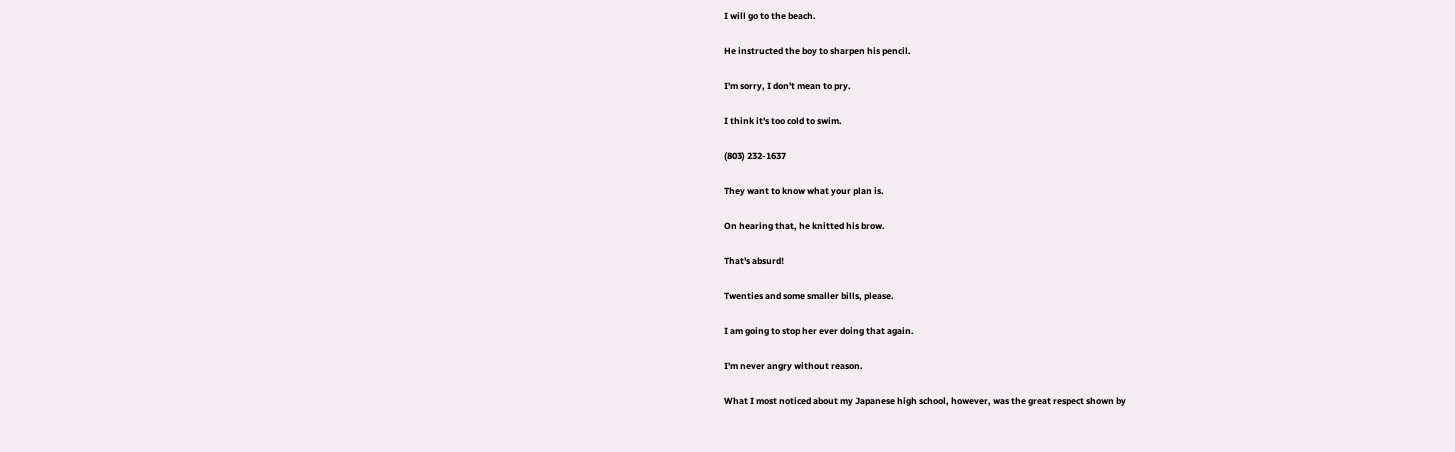I will go to the beach.

He instructed the boy to sharpen his pencil.

I'm sorry, I don't mean to pry.

I think it's too cold to swim.

(803) 232-1637

They want to know what your plan is.

On hearing that, he knitted his brow.

That's absurd!

Twenties and some smaller bills, please.

I am going to stop her ever doing that again.

I'm never angry without reason.

What I most noticed about my Japanese high school, however, was the great respect shown by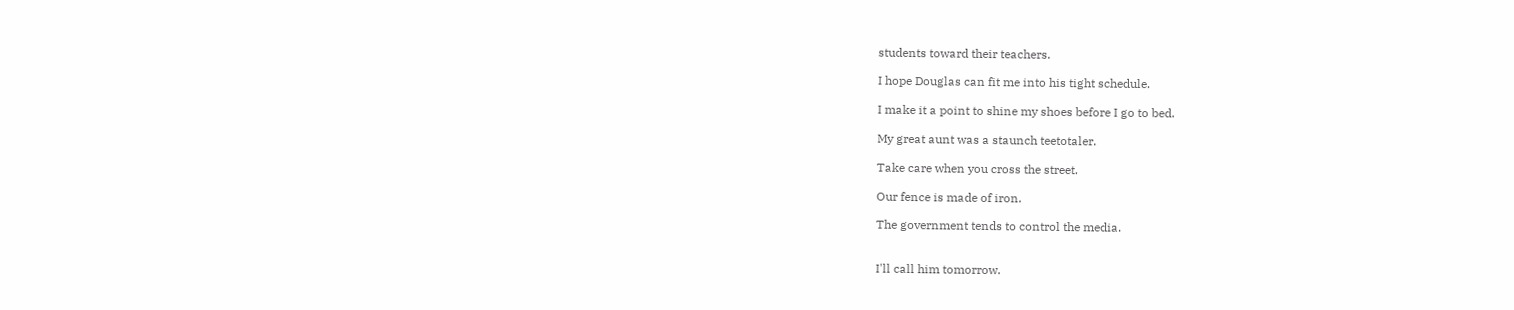students toward their teachers.

I hope Douglas can fit me into his tight schedule.

I make it a point to shine my shoes before I go to bed.

My great aunt was a staunch teetotaler.

Take care when you cross the street.

Our fence is made of iron.

The government tends to control the media.


I'll call him tomorrow.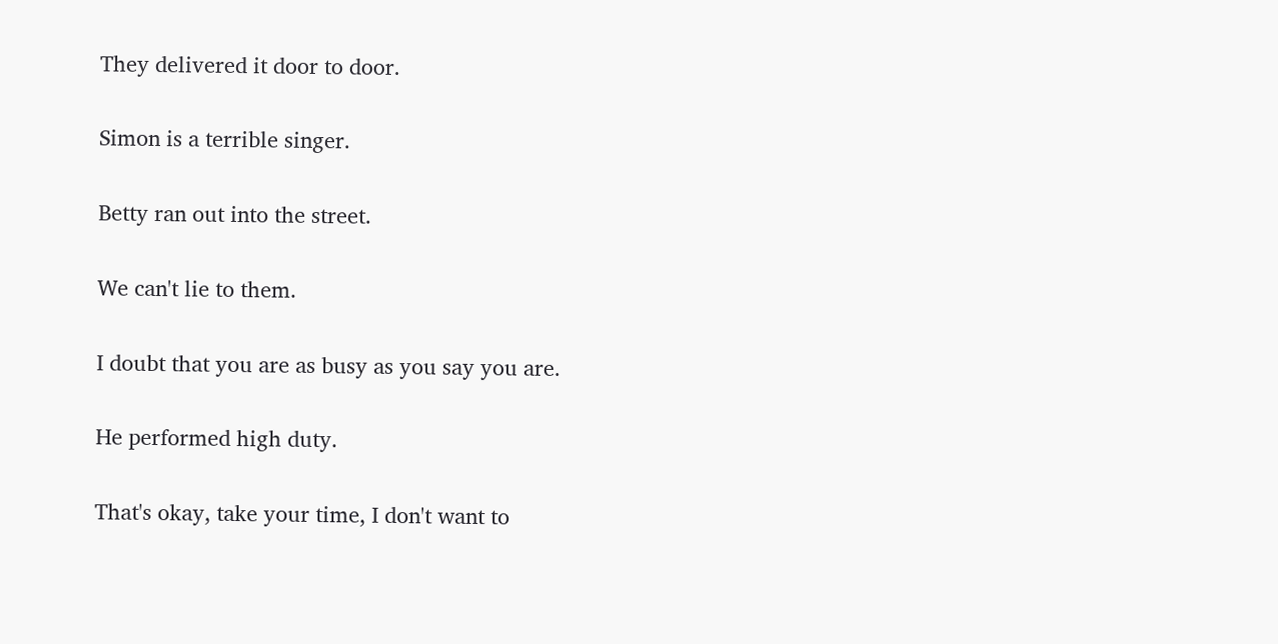They delivered it door to door.

Simon is a terrible singer.

Betty ran out into the street.

We can't lie to them.

I doubt that you are as busy as you say you are.

He performed high duty.

That's okay, take your time, I don't want to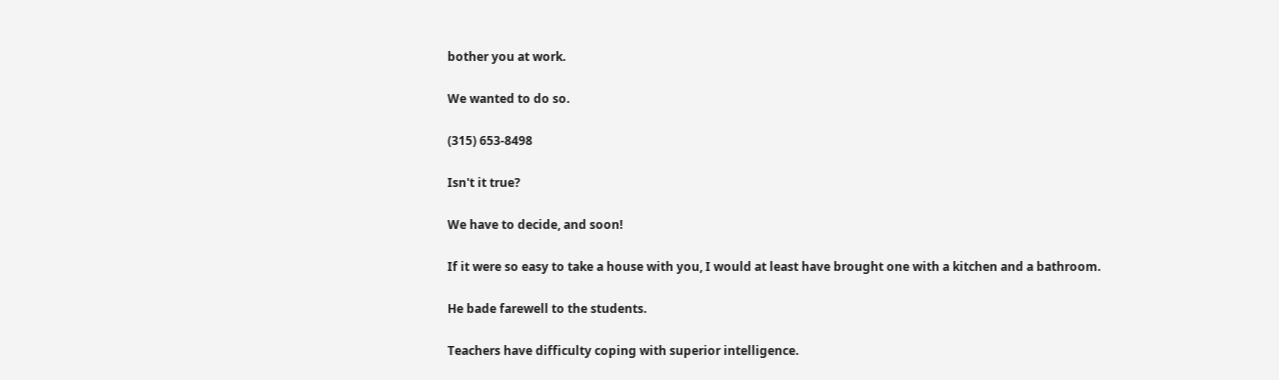bother you at work.

We wanted to do so.

(315) 653-8498

Isn't it true?

We have to decide, and soon!

If it were so easy to take a house with you, I would at least have brought one with a kitchen and a bathroom.

He bade farewell to the students.

Teachers have difficulty coping with superior intelligence.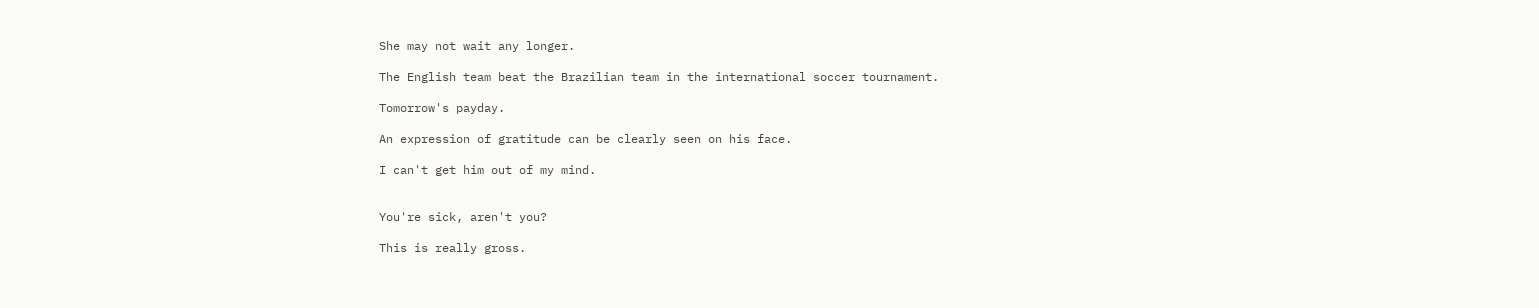She may not wait any longer.

The English team beat the Brazilian team in the international soccer tournament.

Tomorrow's payday.

An expression of gratitude can be clearly seen on his face.

I can't get him out of my mind.


You're sick, aren't you?

This is really gross.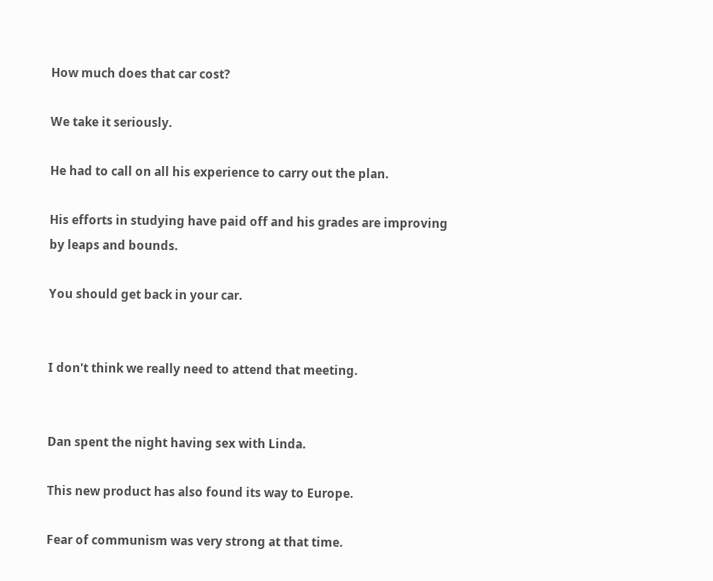How much does that car cost?

We take it seriously.

He had to call on all his experience to carry out the plan.

His efforts in studying have paid off and his grades are improving by leaps and bounds.

You should get back in your car.


I don't think we really need to attend that meeting.


Dan spent the night having sex with Linda.

This new product has also found its way to Europe.

Fear of communism was very strong at that time.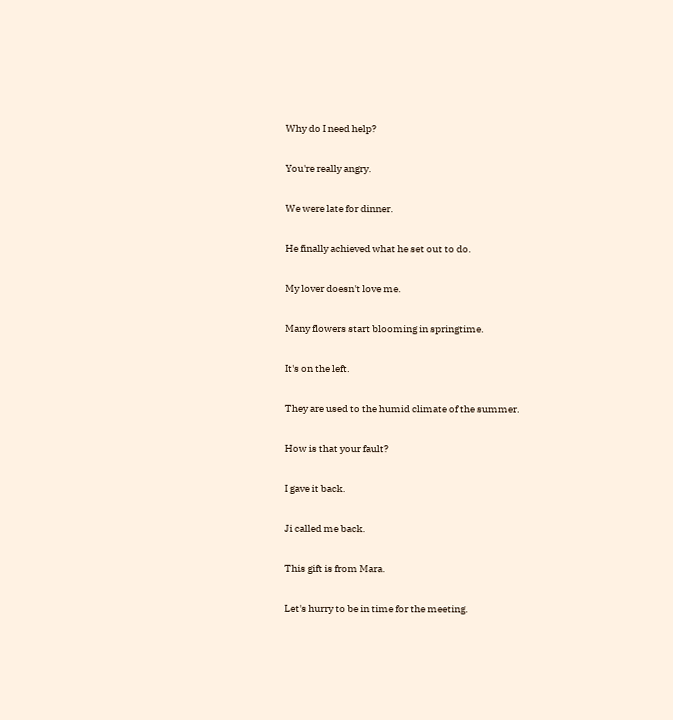Why do I need help?

You're really angry.

We were late for dinner.

He finally achieved what he set out to do.

My lover doesn't love me.

Many flowers start blooming in springtime.

It's on the left.

They are used to the humid climate of the summer.

How is that your fault?

I gave it back.

Ji called me back.

This gift is from Mara.

Let's hurry to be in time for the meeting.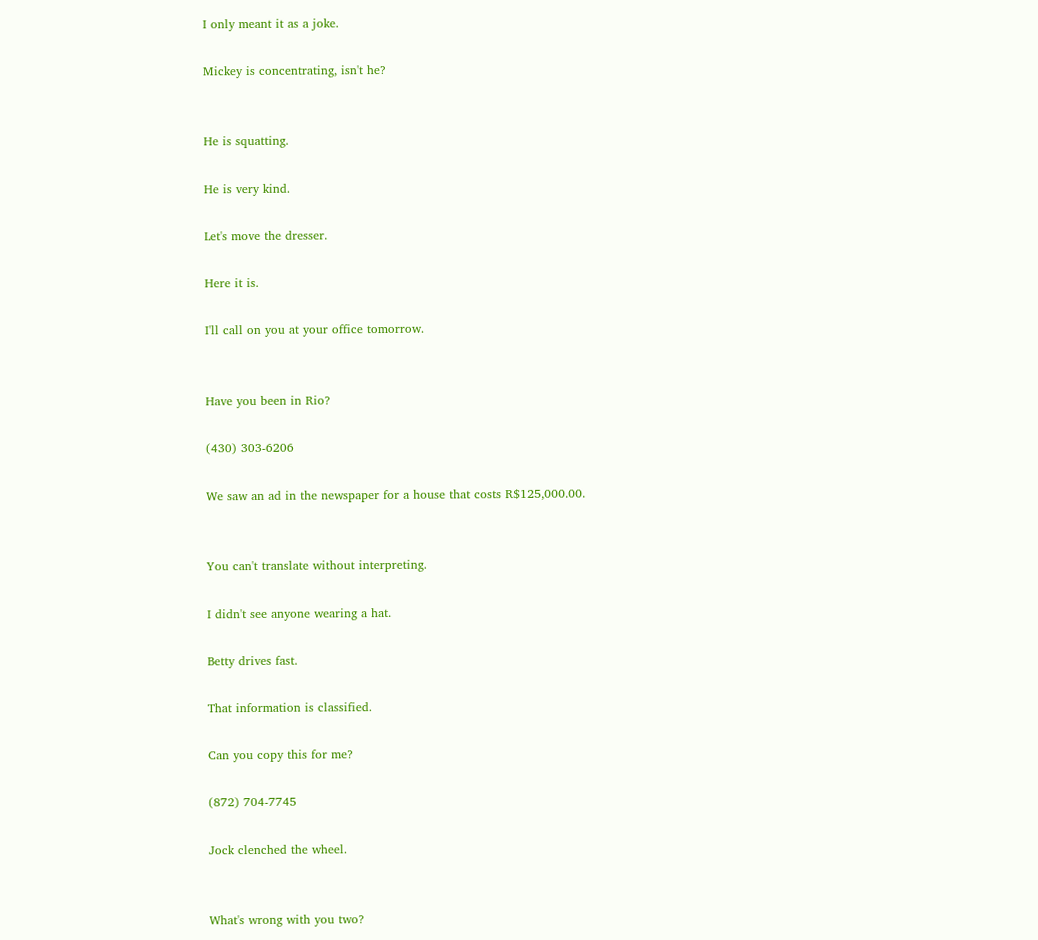I only meant it as a joke.

Mickey is concentrating, isn't he?


He is squatting.

He is very kind.

Let's move the dresser.

Here it is.

I'll call on you at your office tomorrow.


Have you been in Rio?

(430) 303-6206

We saw an ad in the newspaper for a house that costs R$125,000.00.


You can't translate without interpreting.

I didn't see anyone wearing a hat.

Betty drives fast.

That information is classified.

Can you copy this for me?

(872) 704-7745

Jock clenched the wheel.


What's wrong with you two?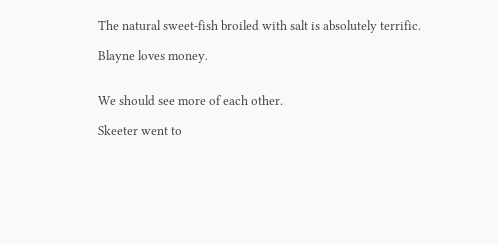The natural sweet-fish broiled with salt is absolutely terrific.

Blayne loves money.


We should see more of each other.

Skeeter went to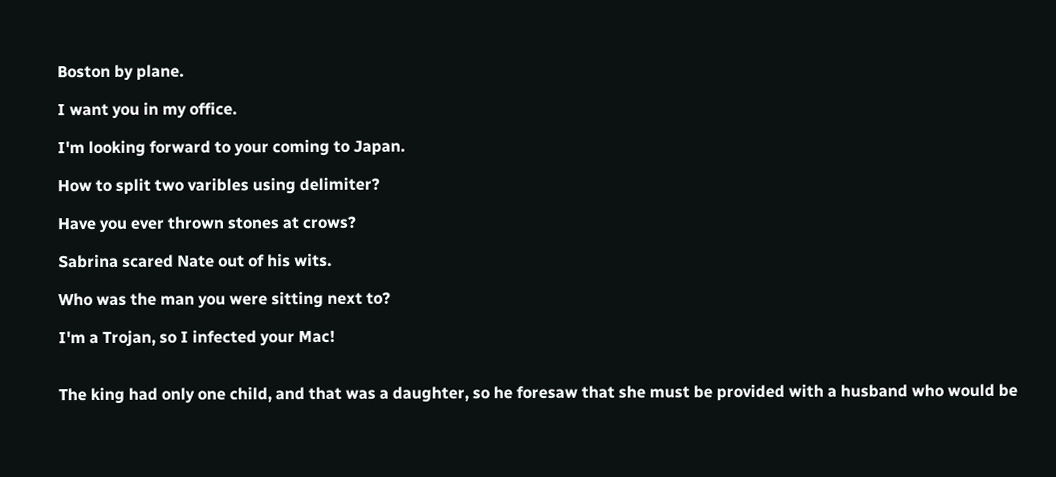Boston by plane.

I want you in my office.

I'm looking forward to your coming to Japan.

How to split two varibles using delimiter?

Have you ever thrown stones at crows?

Sabrina scared Nate out of his wits.

Who was the man you were sitting next to?

I'm a Trojan, so I infected your Mac!


The king had only one child, and that was a daughter, so he foresaw that she must be provided with a husband who would be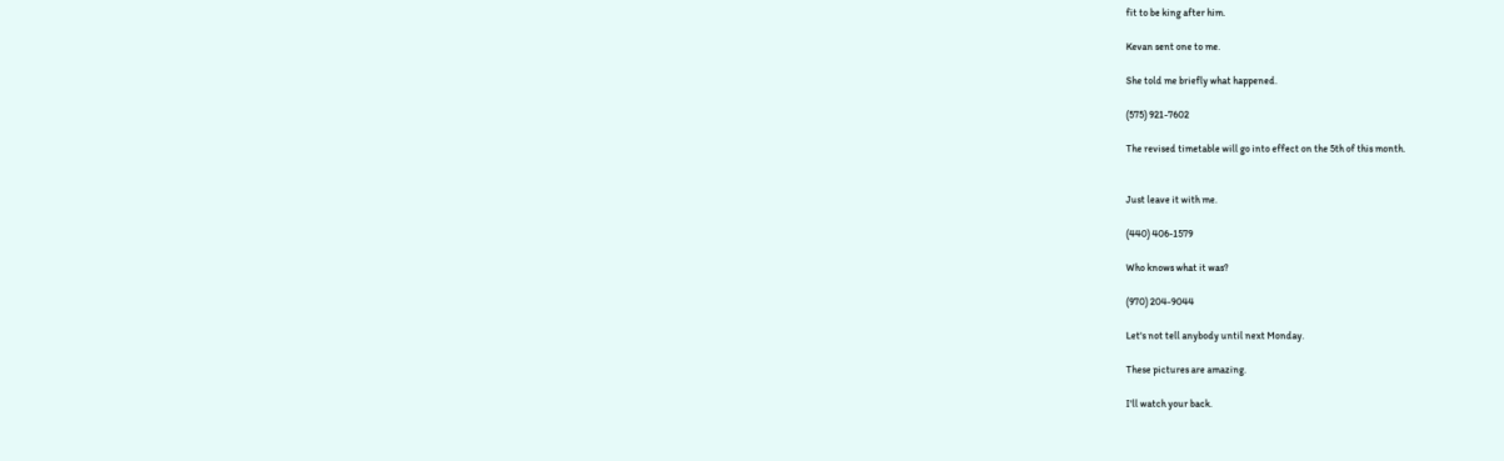fit to be king after him.

Kevan sent one to me.

She told me briefly what happened.

(575) 921-7602

The revised timetable will go into effect on the 5th of this month.


Just leave it with me.

(440) 406-1579

Who knows what it was?

(970) 204-9044

Let's not tell anybody until next Monday.

These pictures are amazing.

I'll watch your back.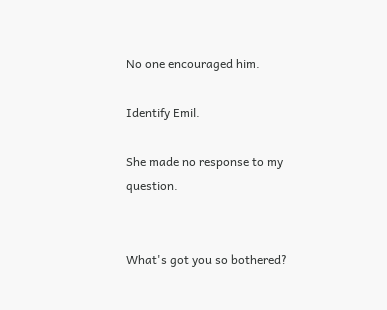No one encouraged him.

Identify Emil.

She made no response to my question.


What's got you so bothered?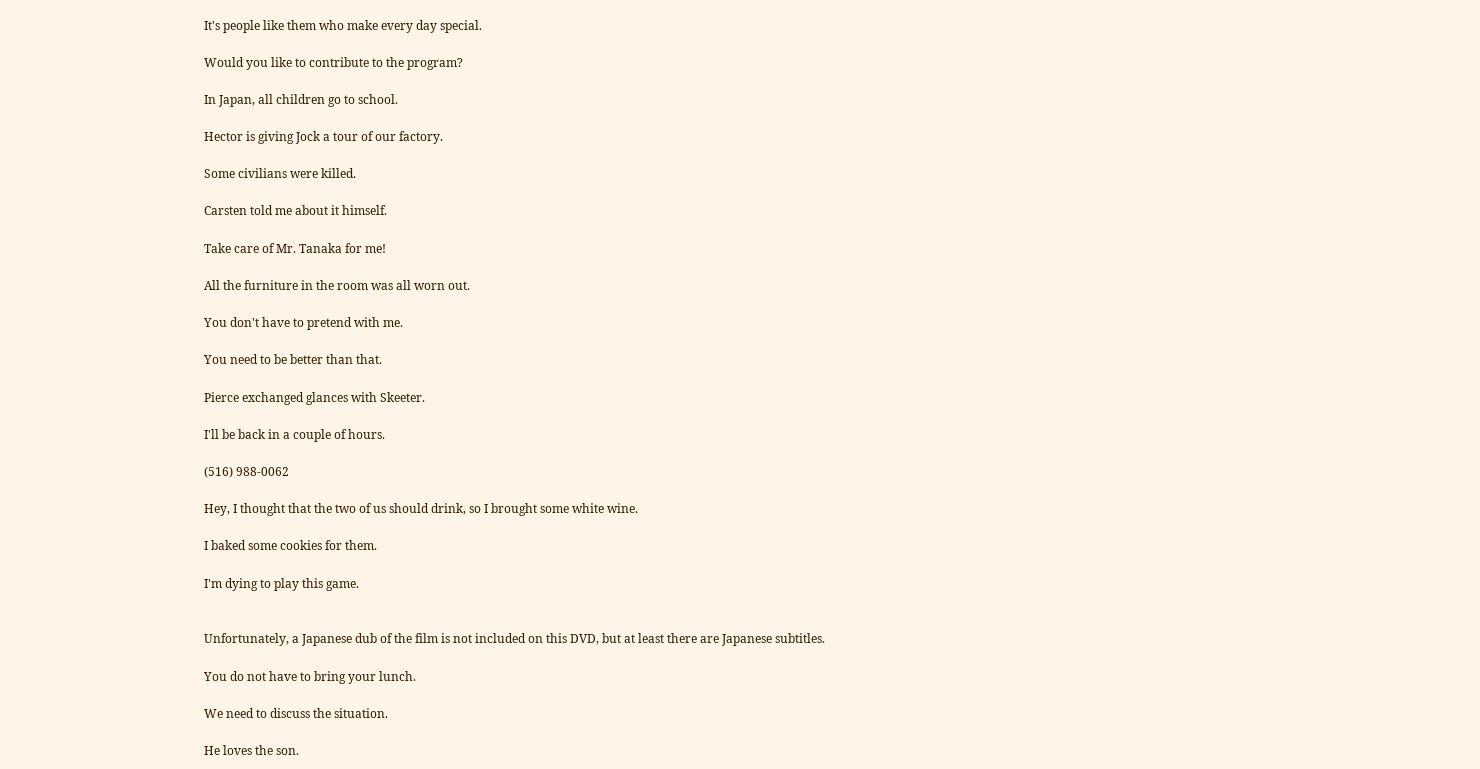It's people like them who make every day special.

Would you like to contribute to the program?

In Japan, all children go to school.

Hector is giving Jock a tour of our factory.

Some civilians were killed.

Carsten told me about it himself.

Take care of Mr. Tanaka for me!

All the furniture in the room was all worn out.

You don't have to pretend with me.

You need to be better than that.

Pierce exchanged glances with Skeeter.

I'll be back in a couple of hours.

(516) 988-0062

Hey, I thought that the two of us should drink, so I brought some white wine.

I baked some cookies for them.

I'm dying to play this game.


Unfortunately, a Japanese dub of the film is not included on this DVD, but at least there are Japanese subtitles.

You do not have to bring your lunch.

We need to discuss the situation.

He loves the son.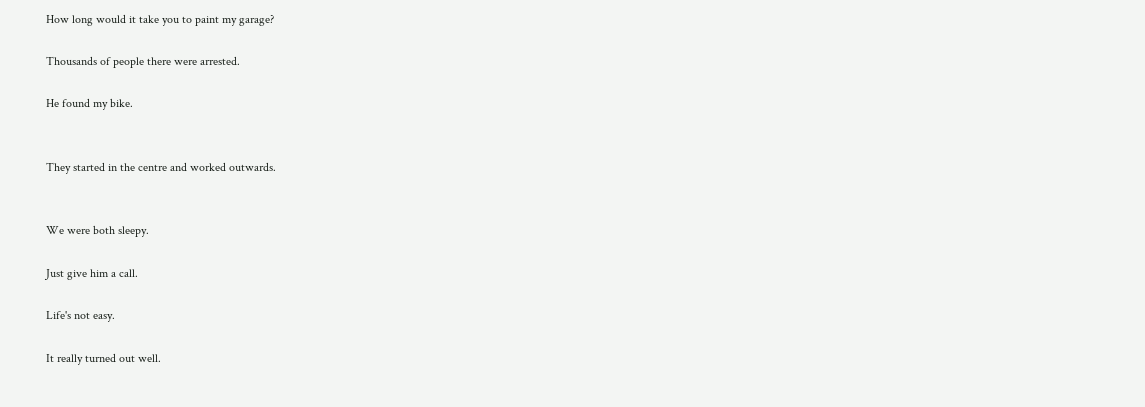How long would it take you to paint my garage?

Thousands of people there were arrested.

He found my bike.


They started in the centre and worked outwards.


We were both sleepy.

Just give him a call.

Life's not easy.

It really turned out well.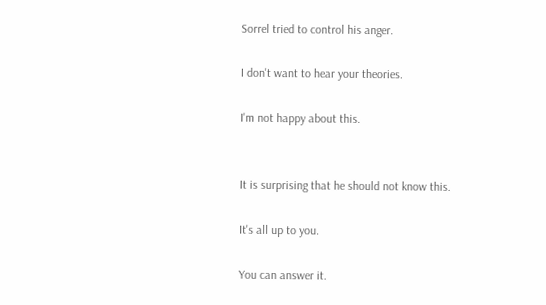Sorrel tried to control his anger.

I don't want to hear your theories.

I'm not happy about this.


It is surprising that he should not know this.

It's all up to you.

You can answer it.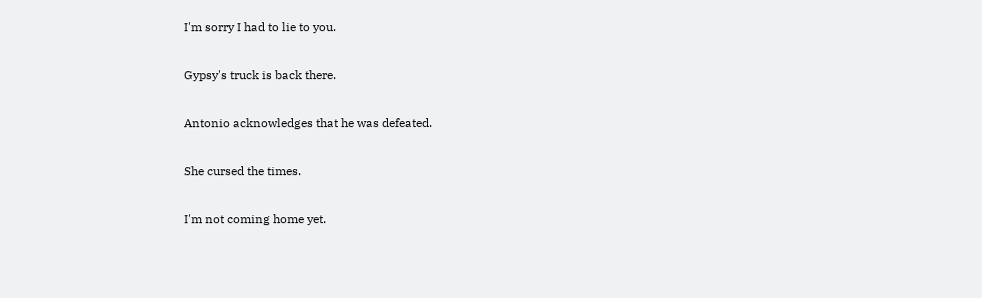I'm sorry I had to lie to you.

Gypsy's truck is back there.

Antonio acknowledges that he was defeated.

She cursed the times.

I'm not coming home yet.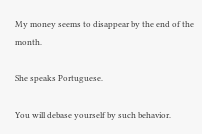My money seems to disappear by the end of the month.

She speaks Portuguese.

You will debase yourself by such behavior.